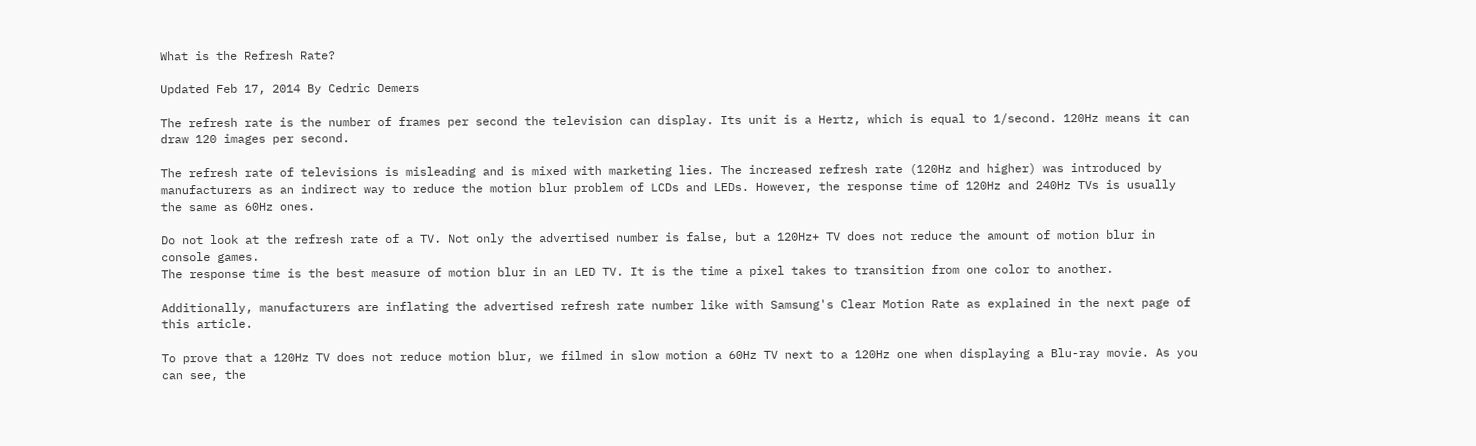What is the Refresh Rate?

Updated Feb 17, 2014 By Cedric Demers

The refresh rate is the number of frames per second the television can display. Its unit is a Hertz, which is equal to 1/second. 120Hz means it can draw 120 images per second.

The refresh rate of televisions is misleading and is mixed with marketing lies. The increased refresh rate (120Hz and higher) was introduced by manufacturers as an indirect way to reduce the motion blur problem of LCDs and LEDs. However, the response time of 120Hz and 240Hz TVs is usually the same as 60Hz ones.

Do not look at the refresh rate of a TV. Not only the advertised number is false, but a 120Hz+ TV does not reduce the amount of motion blur in console games.
The response time is the best measure of motion blur in an LED TV. It is the time a pixel takes to transition from one color to another.

Additionally, manufacturers are inflating the advertised refresh rate number like with Samsung's Clear Motion Rate as explained in the next page of this article.

To prove that a 120Hz TV does not reduce motion blur, we filmed in slow motion a 60Hz TV next to a 120Hz one when displaying a Blu-ray movie. As you can see, the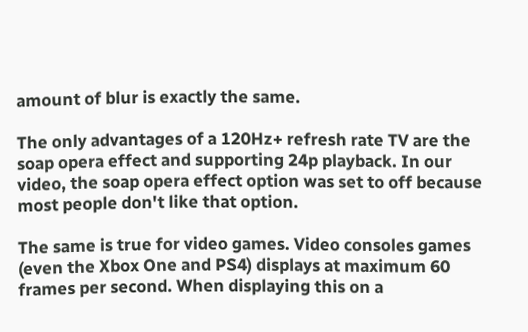amount of blur is exactly the same.

The only advantages of a 120Hz+ refresh rate TV are the soap opera effect and supporting 24p playback. In our video, the soap opera effect option was set to off because most people don't like that option.

The same is true for video games. Video consoles games (even the Xbox One and PS4) displays at maximum 60 frames per second. When displaying this on a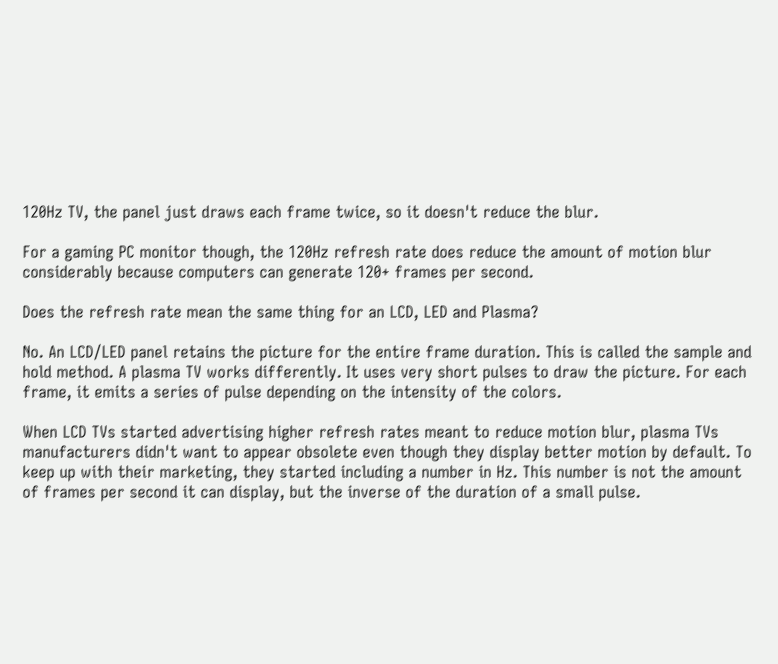120Hz TV, the panel just draws each frame twice, so it doesn't reduce the blur.

For a gaming PC monitor though, the 120Hz refresh rate does reduce the amount of motion blur considerably because computers can generate 120+ frames per second.

Does the refresh rate mean the same thing for an LCD, LED and Plasma?

No. An LCD/LED panel retains the picture for the entire frame duration. This is called the sample and hold method. A plasma TV works differently. It uses very short pulses to draw the picture. For each frame, it emits a series of pulse depending on the intensity of the colors.

When LCD TVs started advertising higher refresh rates meant to reduce motion blur, plasma TVs manufacturers didn't want to appear obsolete even though they display better motion by default. To keep up with their marketing, they started including a number in Hz. This number is not the amount of frames per second it can display, but the inverse of the duration of a small pulse.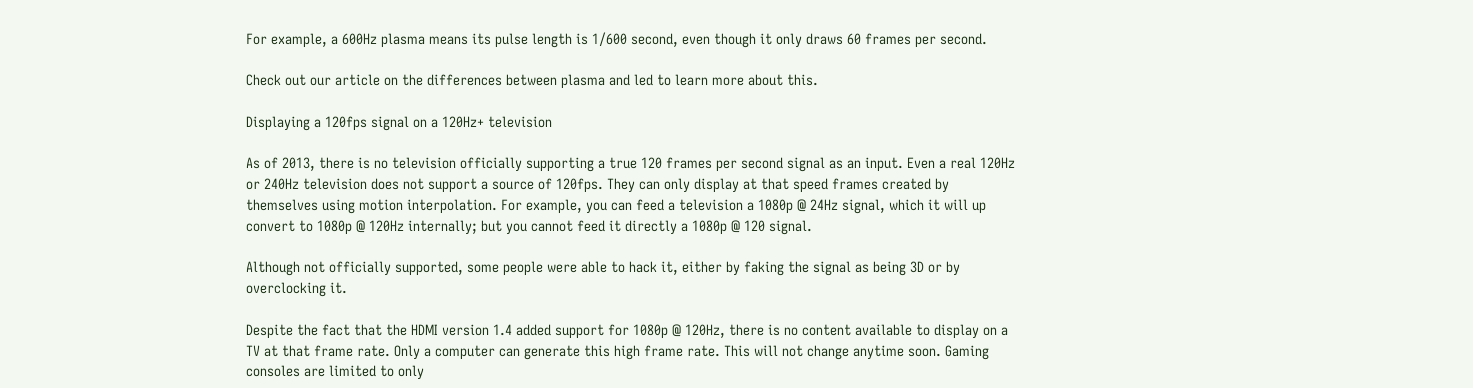For example, a 600Hz plasma means its pulse length is 1/600 second, even though it only draws 60 frames per second.

Check out our article on the differences between plasma and led to learn more about this.

Displaying a 120fps signal on a 120Hz+ television

As of 2013, there is no television officially supporting a true 120 frames per second signal as an input. Even a real 120Hz or 240Hz television does not support a source of 120fps. They can only display at that speed frames created by themselves using motion interpolation. For example, you can feed a television a 1080p @ 24Hz signal, which it will up convert to 1080p @ 120Hz internally; but you cannot feed it directly a 1080p @ 120 signal.

Although not officially supported, some people were able to hack it, either by faking the signal as being 3D or by overclocking it.

Despite the fact that the HDMI version 1.4 added support for 1080p @ 120Hz, there is no content available to display on a TV at that frame rate. Only a computer can generate this high frame rate. This will not change anytime soon. Gaming consoles are limited to only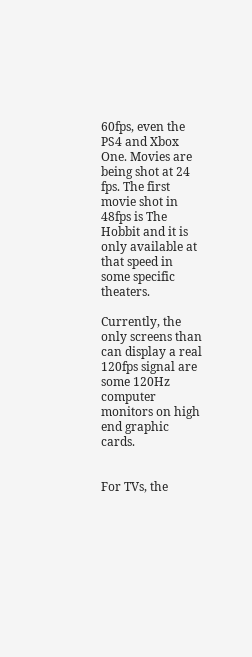60fps, even the PS4 and Xbox One. Movies are being shot at 24 fps. The first movie shot in 48fps is The Hobbit and it is only available at that speed in some specific theaters.

Currently, the only screens than can display a real 120fps signal are some 120Hz computer monitors on high end graphic cards.


For TVs, the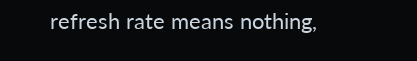refresh rate means nothing,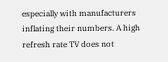especially with manufacturers inflating their numbers. A high refresh rate TV does not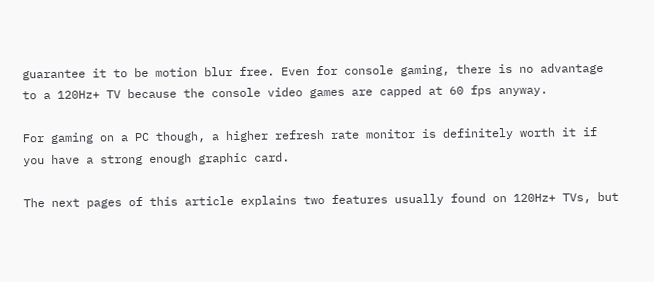guarantee it to be motion blur free. Even for console gaming, there is no advantage to a 120Hz+ TV because the console video games are capped at 60 fps anyway.

For gaming on a PC though, a higher refresh rate monitor is definitely worth it if you have a strong enough graphic card.

The next pages of this article explains two features usually found on 120Hz+ TVs, but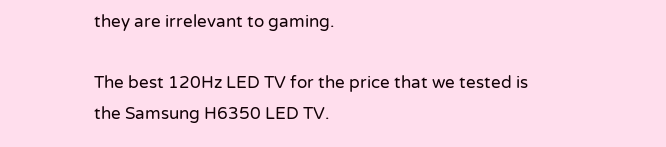they are irrelevant to gaming.

The best 120Hz LED TV for the price that we tested is the Samsung H6350 LED TV.